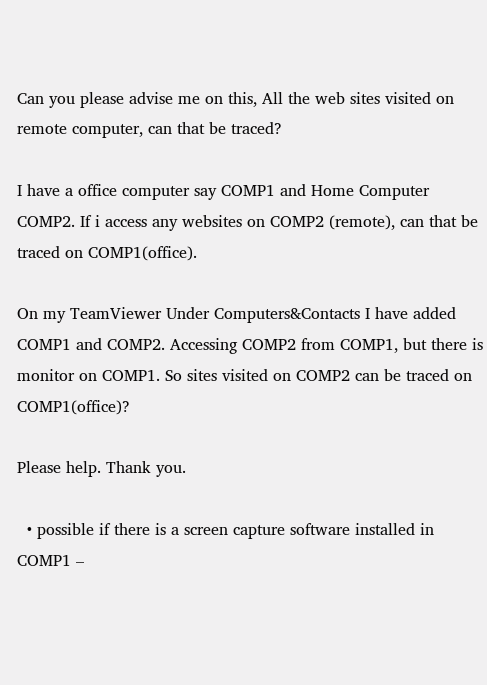Can you please advise me on this, All the web sites visited on remote computer, can that be traced?

I have a office computer say COMP1 and Home Computer COMP2. If i access any websites on COMP2 (remote), can that be traced on COMP1(office).

On my TeamViewer Under Computers&Contacts I have added COMP1 and COMP2. Accessing COMP2 from COMP1, but there is monitor on COMP1. So sites visited on COMP2 can be traced on COMP1(office)?

Please help. Thank you.

  • possible if there is a screen capture software installed in COMP1 –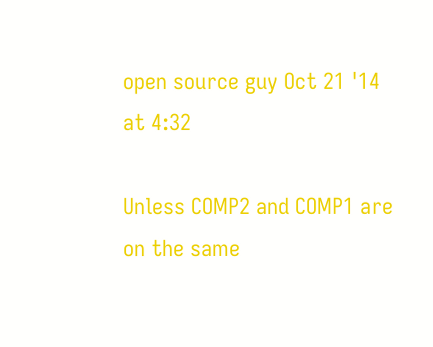open source guy Oct 21 '14 at 4:32

Unless COMP2 and COMP1 are on the same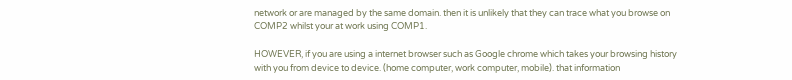network or are managed by the same domain. then it is unlikely that they can trace what you browse on COMP2 whilst your at work using COMP1.

HOWEVER, if you are using a internet browser such as Google chrome which takes your browsing history with you from device to device. (home computer, work computer, mobile). that information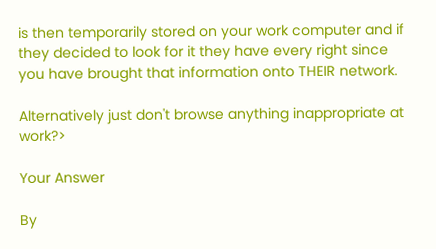is then temporarily stored on your work computer and if they decided to look for it they have every right since you have brought that information onto THEIR network.

Alternatively just don't browse anything inappropriate at work?>

Your Answer

By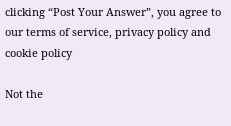clicking “Post Your Answer”, you agree to our terms of service, privacy policy and cookie policy

Not the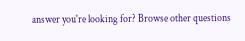answer you're looking for? Browse other questions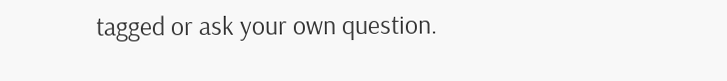tagged or ask your own question.